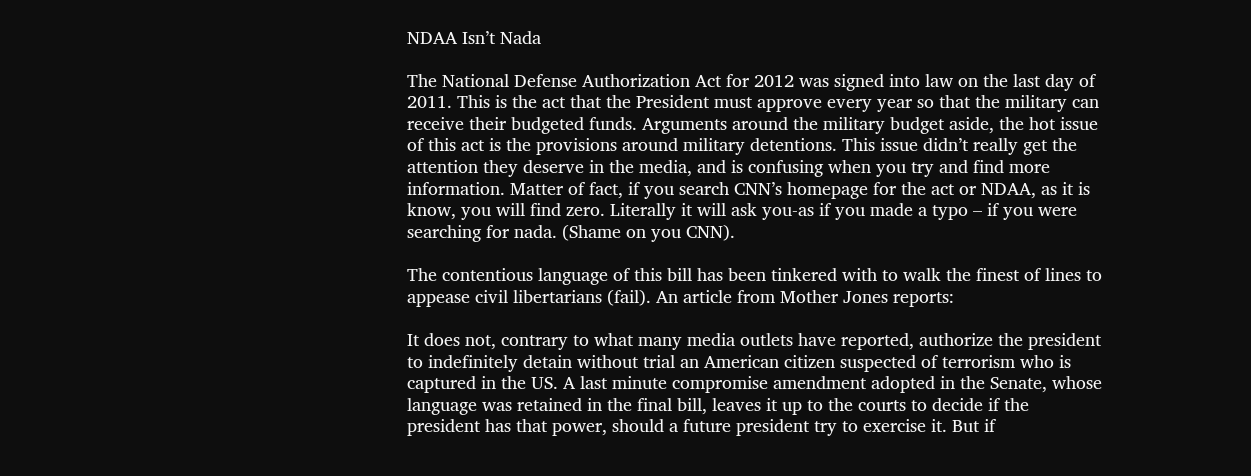NDAA Isn’t Nada

The National Defense Authorization Act for 2012 was signed into law on the last day of 2011. This is the act that the President must approve every year so that the military can receive their budgeted funds. Arguments around the military budget aside, the hot issue of this act is the provisions around military detentions. This issue didn’t really get the attention they deserve in the media, and is confusing when you try and find more information. Matter of fact, if you search CNN’s homepage for the act or NDAA, as it is know, you will find zero. Literally it will ask you-as if you made a typo – if you were searching for nada. (Shame on you CNN).

The contentious language of this bill has been tinkered with to walk the finest of lines to appease civil libertarians (fail). An article from Mother Jones reports:

It does not, contrary to what many media outlets have reported, authorize the president to indefinitely detain without trial an American citizen suspected of terrorism who is captured in the US. A last minute compromise amendment adopted in the Senate, whose language was retained in the final bill, leaves it up to the courts to decide if the president has that power, should a future president try to exercise it. But if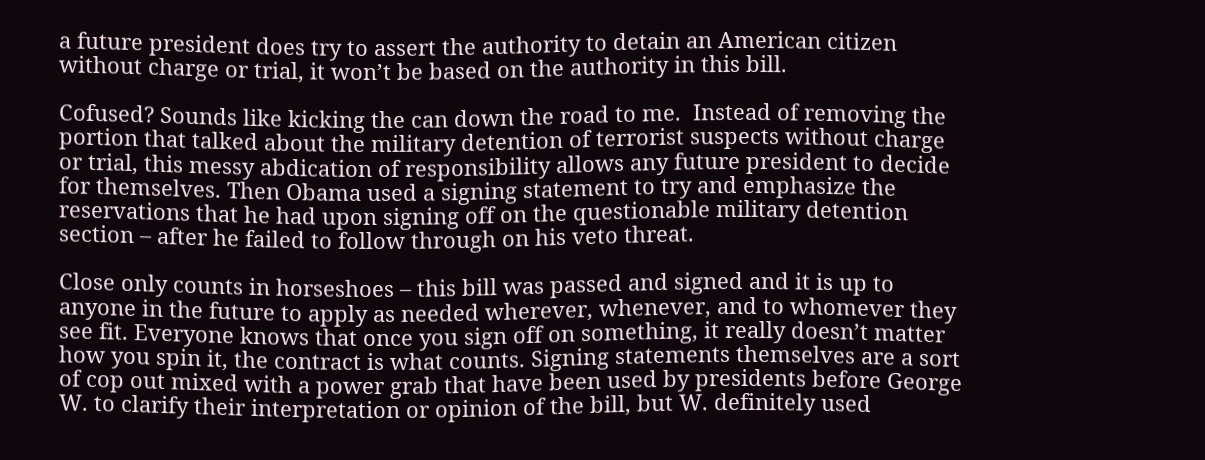a future president does try to assert the authority to detain an American citizen without charge or trial, it won’t be based on the authority in this bill.

Cofused? Sounds like kicking the can down the road to me.  Instead of removing the portion that talked about the military detention of terrorist suspects without charge or trial, this messy abdication of responsibility allows any future president to decide for themselves. Then Obama used a signing statement to try and emphasize the reservations that he had upon signing off on the questionable military detention section – after he failed to follow through on his veto threat.

Close only counts in horseshoes – this bill was passed and signed and it is up to anyone in the future to apply as needed wherever, whenever, and to whomever they see fit. Everyone knows that once you sign off on something, it really doesn’t matter how you spin it, the contract is what counts. Signing statements themselves are a sort of cop out mixed with a power grab that have been used by presidents before George W. to clarify their interpretation or opinion of the bill, but W. definitely used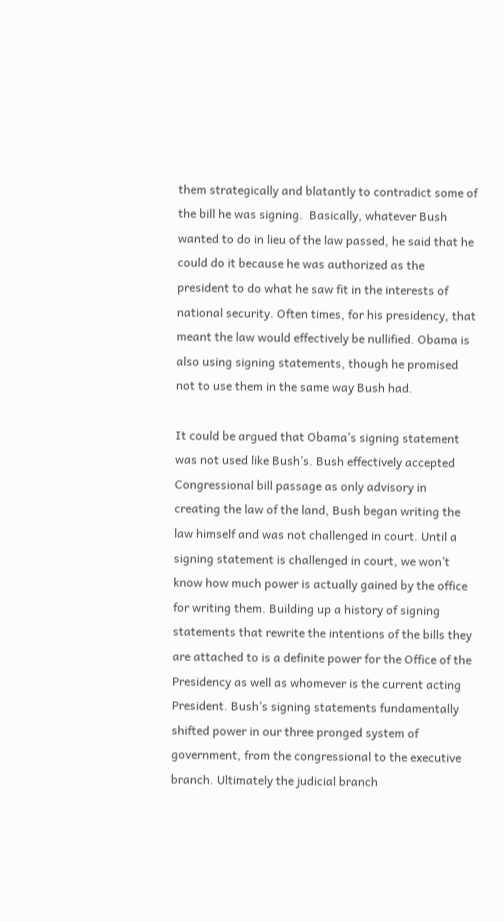them strategically and blatantly to contradict some of the bill he was signing.  Basically, whatever Bush wanted to do in lieu of the law passed, he said that he could do it because he was authorized as the president to do what he saw fit in the interests of national security. Often times, for his presidency, that meant the law would effectively be nullified. Obama is also using signing statements, though he promised not to use them in the same way Bush had.

It could be argued that Obama’s signing statement was not used like Bush’s. Bush effectively accepted Congressional bill passage as only advisory in creating the law of the land, Bush began writing the law himself and was not challenged in court. Until a signing statement is challenged in court, we won’t know how much power is actually gained by the office for writing them. Building up a history of signing statements that rewrite the intentions of the bills they are attached to is a definite power for the Office of the Presidency as well as whomever is the current acting President. Bush’s signing statements fundamentally shifted power in our three pronged system of government, from the congressional to the executive branch. Ultimately the judicial branch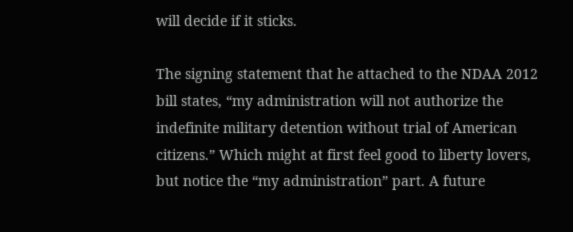will decide if it sticks.

The signing statement that he attached to the NDAA 2012 bill states, “my administration will not authorize the indefinite military detention without trial of American citizens.” Which might at first feel good to liberty lovers, but notice the “my administration” part. A future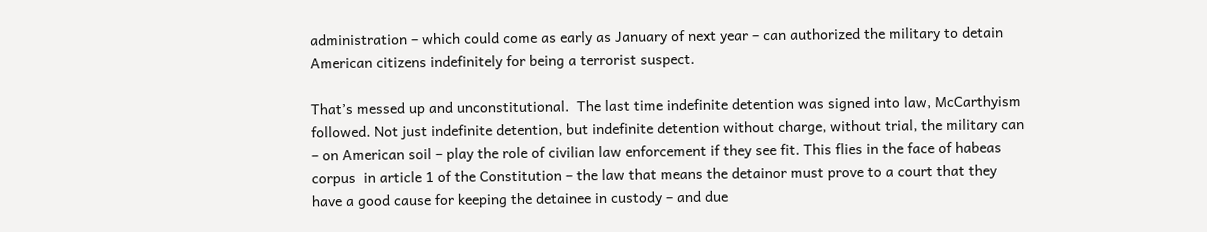administration – which could come as early as January of next year – can authorized the military to detain American citizens indefinitely for being a terrorist suspect.

That’s messed up and unconstitutional.  The last time indefinite detention was signed into law, McCarthyism followed. Not just indefinite detention, but indefinite detention without charge, without trial, the military can – on American soil – play the role of civilian law enforcement if they see fit. This flies in the face of habeas corpus  in article 1 of the Constitution – the law that means the detainor must prove to a court that they have a good cause for keeping the detainee in custody – and due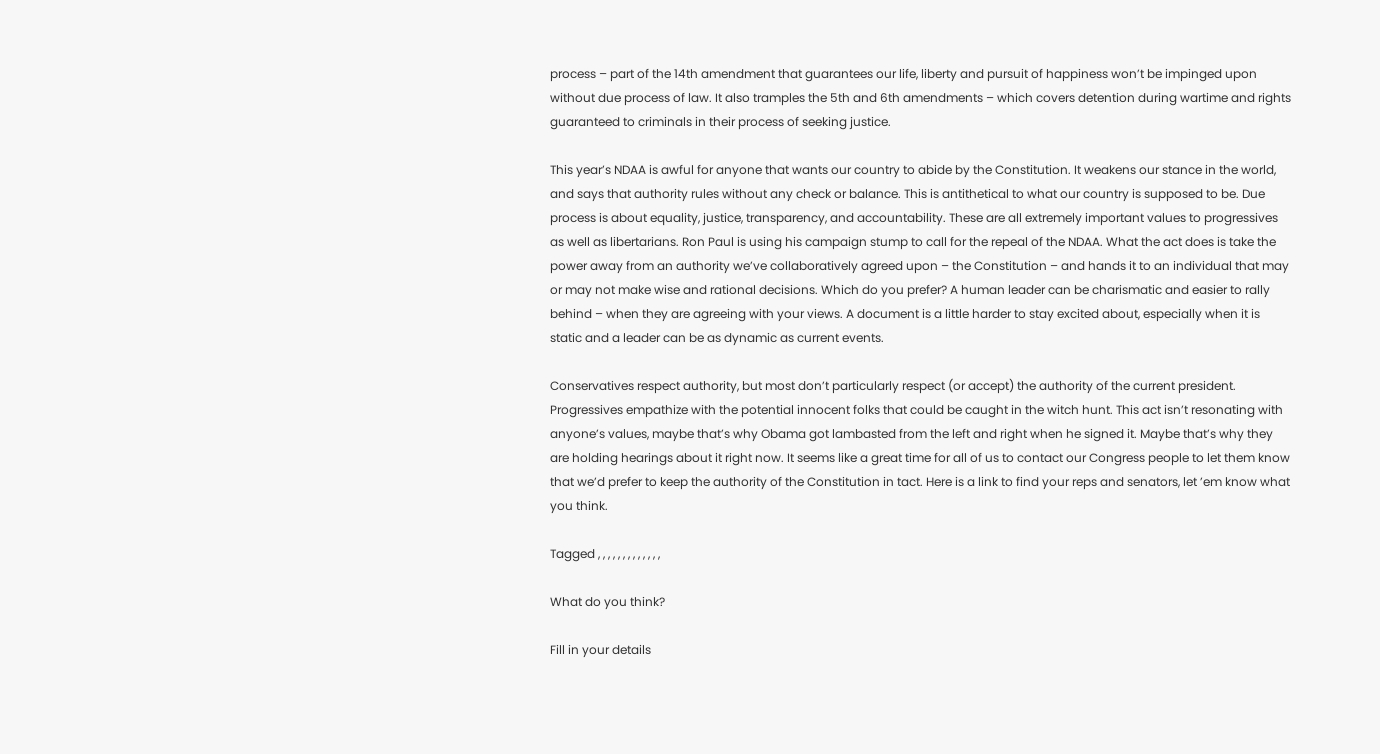process – part of the 14th amendment that guarantees our life, liberty and pursuit of happiness won’t be impinged upon without due process of law. It also tramples the 5th and 6th amendments – which covers detention during wartime and rights guaranteed to criminals in their process of seeking justice.

This year’s NDAA is awful for anyone that wants our country to abide by the Constitution. It weakens our stance in the world, and says that authority rules without any check or balance. This is antithetical to what our country is supposed to be. Due process is about equality, justice, transparency, and accountability. These are all extremely important values to progressives as well as libertarians. Ron Paul is using his campaign stump to call for the repeal of the NDAA. What the act does is take the power away from an authority we’ve collaboratively agreed upon – the Constitution – and hands it to an individual that may or may not make wise and rational decisions. Which do you prefer? A human leader can be charismatic and easier to rally behind – when they are agreeing with your views. A document is a little harder to stay excited about, especially when it is static and a leader can be as dynamic as current events.

Conservatives respect authority, but most don’t particularly respect (or accept) the authority of the current president. Progressives empathize with the potential innocent folks that could be caught in the witch hunt. This act isn’t resonating with anyone’s values, maybe that’s why Obama got lambasted from the left and right when he signed it. Maybe that’s why they are holding hearings about it right now. It seems like a great time for all of us to contact our Congress people to let them know that we’d prefer to keep the authority of the Constitution in tact. Here is a link to find your reps and senators, let ’em know what you think.

Tagged , , , , , , , , , , , , ,

What do you think?

Fill in your details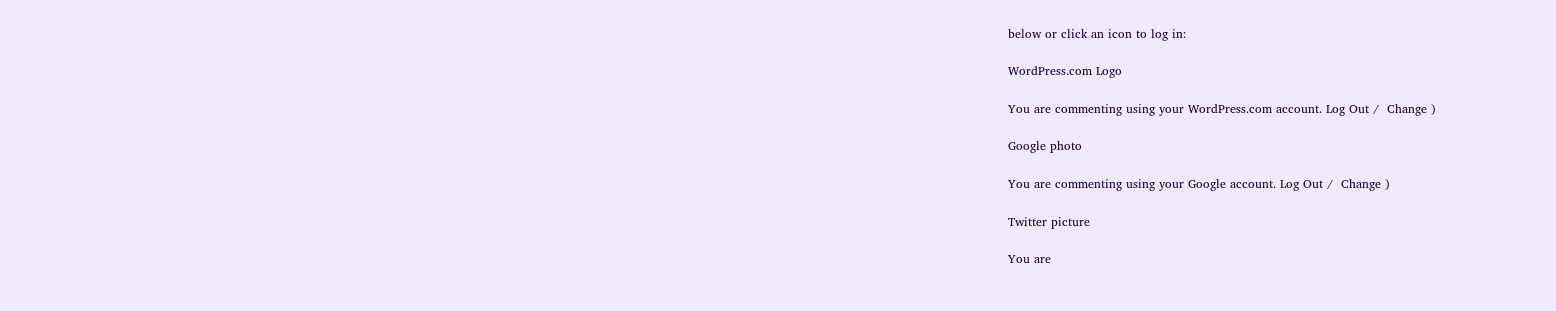below or click an icon to log in:

WordPress.com Logo

You are commenting using your WordPress.com account. Log Out /  Change )

Google photo

You are commenting using your Google account. Log Out /  Change )

Twitter picture

You are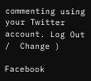commenting using your Twitter account. Log Out /  Change )

Facebook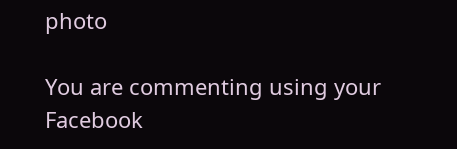photo

You are commenting using your Facebook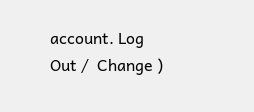account. Log Out /  Change )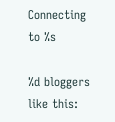Connecting to %s

%d bloggers like this: